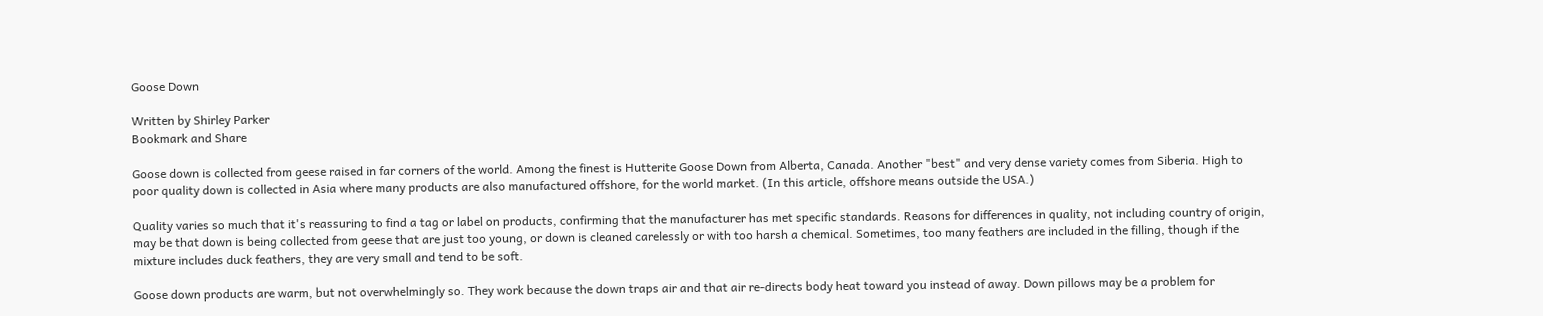Goose Down

Written by Shirley Parker
Bookmark and Share

Goose down is collected from geese raised in far corners of the world. Among the finest is Hutterite Goose Down from Alberta, Canada. Another "best" and very dense variety comes from Siberia. High to poor quality down is collected in Asia where many products are also manufactured offshore, for the world market. (In this article, offshore means outside the USA.)

Quality varies so much that it's reassuring to find a tag or label on products, confirming that the manufacturer has met specific standards. Reasons for differences in quality, not including country of origin, may be that down is being collected from geese that are just too young, or down is cleaned carelessly or with too harsh a chemical. Sometimes, too many feathers are included in the filling, though if the mixture includes duck feathers, they are very small and tend to be soft.

Goose down products are warm, but not overwhelmingly so. They work because the down traps air and that air re-directs body heat toward you instead of away. Down pillows may be a problem for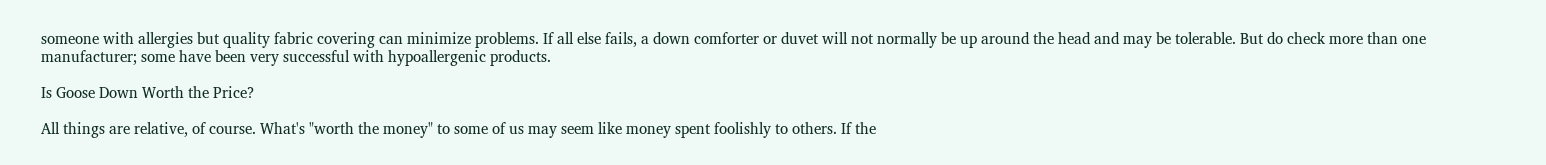someone with allergies but quality fabric covering can minimize problems. If all else fails, a down comforter or duvet will not normally be up around the head and may be tolerable. But do check more than one manufacturer; some have been very successful with hypoallergenic products.

Is Goose Down Worth the Price?

All things are relative, of course. What's "worth the money" to some of us may seem like money spent foolishly to others. If the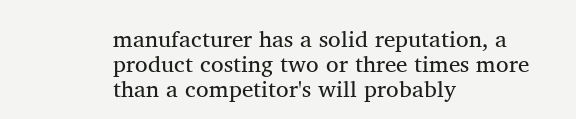manufacturer has a solid reputation, a product costing two or three times more than a competitor's will probably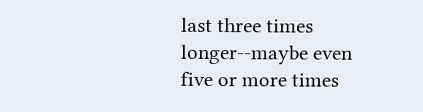last three times longer--maybe even five or more times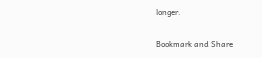longer.

Bookmark and Share